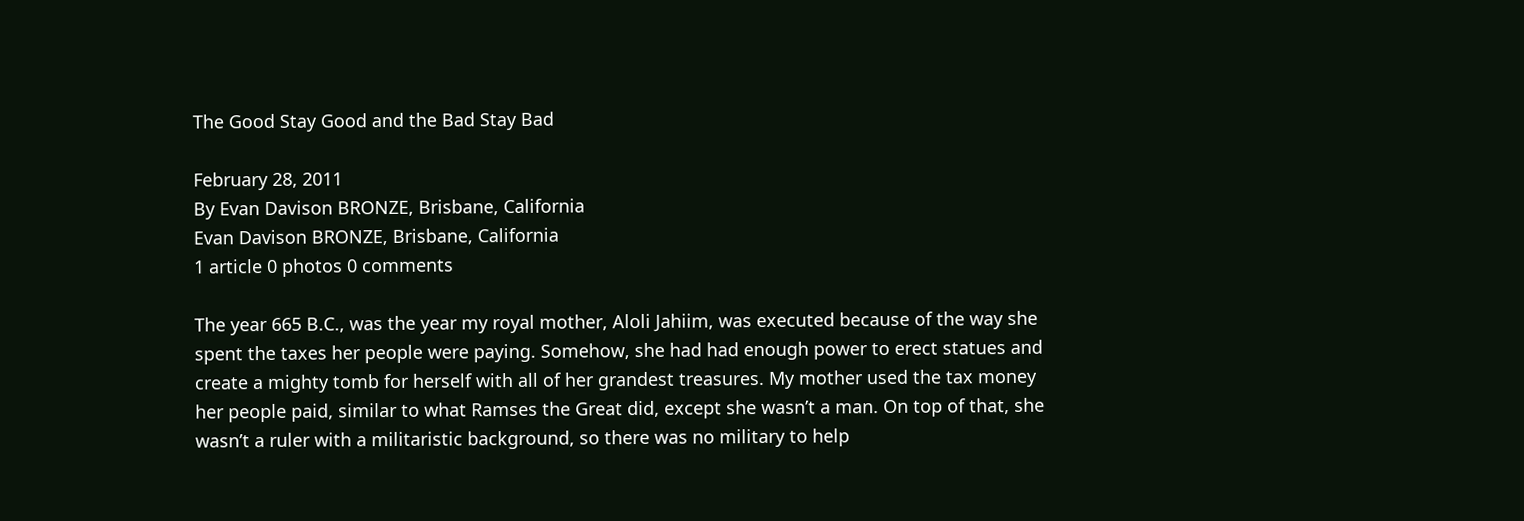The Good Stay Good and the Bad Stay Bad

February 28, 2011
By Evan Davison BRONZE, Brisbane, California
Evan Davison BRONZE, Brisbane, California
1 article 0 photos 0 comments

The year 665 B.C., was the year my royal mother, Aloli Jahiim, was executed because of the way she spent the taxes her people were paying. Somehow, she had had enough power to erect statues and create a mighty tomb for herself with all of her grandest treasures. My mother used the tax money her people paid, similar to what Ramses the Great did, except she wasn’t a man. On top of that, she wasn’t a ruler with a militaristic background, so there was no military to help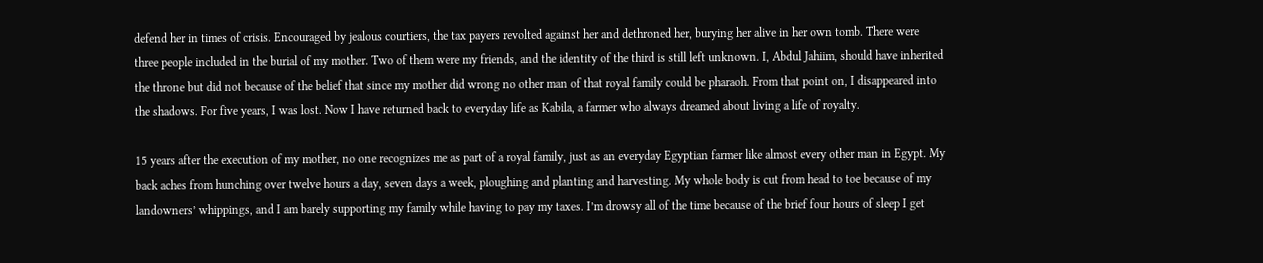defend her in times of crisis. Encouraged by jealous courtiers, the tax payers revolted against her and dethroned her, burying her alive in her own tomb. There were three people included in the burial of my mother. Two of them were my friends, and the identity of the third is still left unknown. I, Abdul Jahiim, should have inherited the throne but did not because of the belief that since my mother did wrong no other man of that royal family could be pharaoh. From that point on, I disappeared into the shadows. For five years, I was lost. Now I have returned back to everyday life as Kabila, a farmer who always dreamed about living a life of royalty.

15 years after the execution of my mother, no one recognizes me as part of a royal family, just as an everyday Egyptian farmer like almost every other man in Egypt. My back aches from hunching over twelve hours a day, seven days a week, ploughing and planting and harvesting. My whole body is cut from head to toe because of my landowners’ whippings, and I am barely supporting my family while having to pay my taxes. I’m drowsy all of the time because of the brief four hours of sleep I get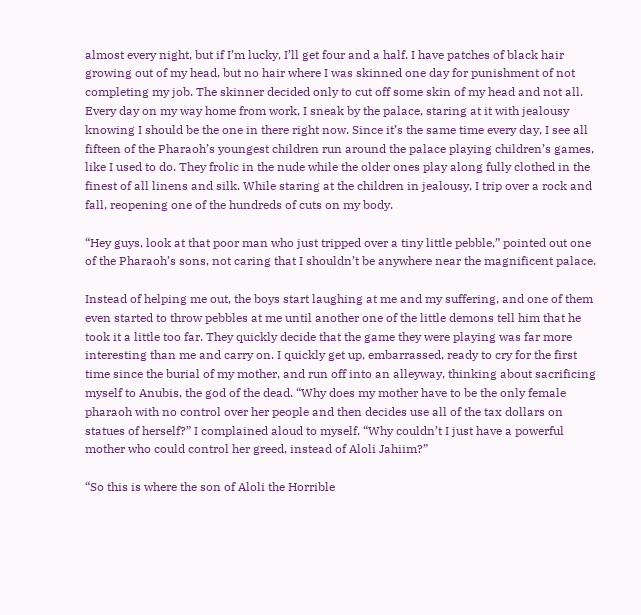almost every night, but if I’m lucky, I’ll get four and a half. I have patches of black hair growing out of my head, but no hair where I was skinned one day for punishment of not completing my job. The skinner decided only to cut off some skin of my head and not all. Every day on my way home from work, I sneak by the palace, staring at it with jealousy knowing I should be the one in there right now. Since it’s the same time every day, I see all fifteen of the Pharaoh’s youngest children run around the palace playing children’s games, like I used to do. They frolic in the nude while the older ones play along fully clothed in the finest of all linens and silk. While staring at the children in jealousy, I trip over a rock and fall, reopening one of the hundreds of cuts on my body.

“Hey guys, look at that poor man who just tripped over a tiny little pebble,” pointed out one of the Pharaoh’s sons, not caring that I shouldn’t be anywhere near the magnificent palace.

Instead of helping me out, the boys start laughing at me and my suffering, and one of them even started to throw pebbles at me until another one of the little demons tell him that he took it a little too far. They quickly decide that the game they were playing was far more interesting than me and carry on. I quickly get up, embarrassed, ready to cry for the first time since the burial of my mother, and run off into an alleyway, thinking about sacrificing myself to Anubis, the god of the dead. “Why does my mother have to be the only female pharaoh with no control over her people and then decides use all of the tax dollars on statues of herself?” I complained aloud to myself. “Why couldn’t I just have a powerful mother who could control her greed, instead of Aloli Jahiim?”

“So this is where the son of Aloli the Horrible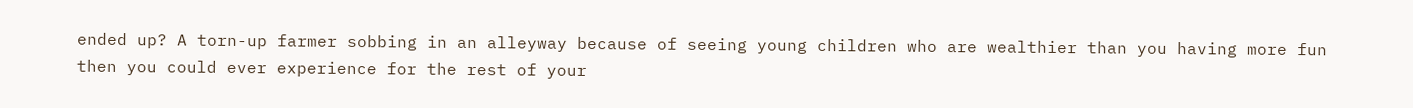ended up? A torn-up farmer sobbing in an alleyway because of seeing young children who are wealthier than you having more fun then you could ever experience for the rest of your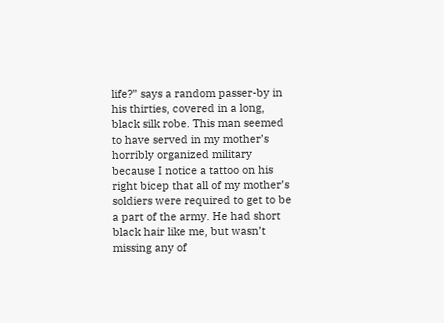life?” says a random passer-by in his thirties, covered in a long, black silk robe. This man seemed to have served in my mother’s horribly organized military because I notice a tattoo on his right bicep that all of my mother’s soldiers were required to get to be a part of the army. He had short black hair like me, but wasn’t missing any of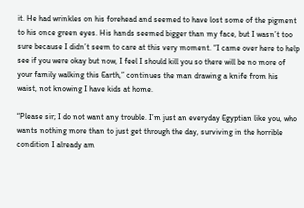it. He had wrinkles on his forehead and seemed to have lost some of the pigment to his once green eyes. His hands seemed bigger than my face, but I wasn’t too sure because I didn’t seem to care at this very moment. “I came over here to help see if you were okay but now, I feel I should kill you so there will be no more of your family walking this Earth,” continues the man drawing a knife from his waist, not knowing I have kids at home.

“Please sir; I do not want any trouble. I’m just an everyday Egyptian like you, who wants nothing more than to just get through the day, surviving in the horrible condition I already am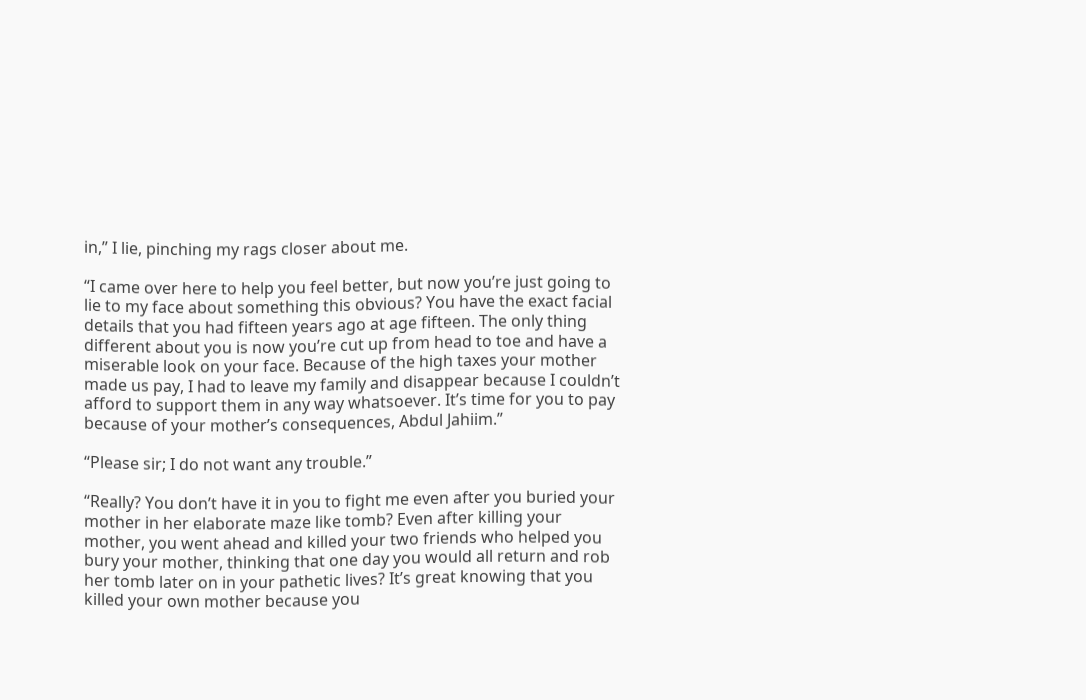in,” I lie, pinching my rags closer about me.

“I came over here to help you feel better, but now you’re just going to lie to my face about something this obvious? You have the exact facial details that you had fifteen years ago at age fifteen. The only thing different about you is now you’re cut up from head to toe and have a miserable look on your face. Because of the high taxes your mother made us pay, I had to leave my family and disappear because I couldn’t afford to support them in any way whatsoever. It’s time for you to pay because of your mother’s consequences, Abdul Jahiim.”

“Please sir; I do not want any trouble.”

“Really? You don’t have it in you to fight me even after you buried your mother in her elaborate maze like tomb? Even after killing your mother, you went ahead and killed your two friends who helped you bury your mother, thinking that one day you would all return and rob her tomb later on in your pathetic lives? It’s great knowing that you killed your own mother because you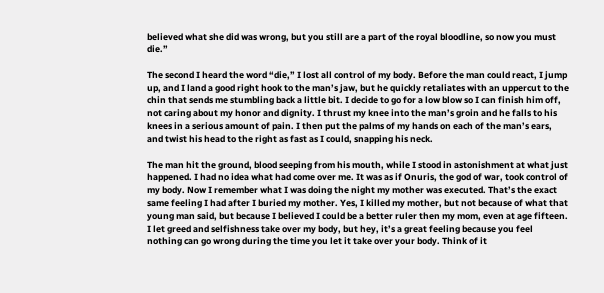believed what she did was wrong, but you still are a part of the royal bloodline, so now you must die.”

The second I heard the word “die,” I lost all control of my body. Before the man could react, I jump up, and I land a good right hook to the man’s jaw, but he quickly retaliates with an uppercut to the chin that sends me stumbling back a little bit. I decide to go for a low blow so I can finish him off, not caring about my honor and dignity. I thrust my knee into the man’s groin and he falls to his knees in a serious amount of pain. I then put the palms of my hands on each of the man’s ears, and twist his head to the right as fast as I could, snapping his neck.

The man hit the ground, blood seeping from his mouth, while I stood in astonishment at what just happened. I had no idea what had come over me. It was as if Onuris, the god of war, took control of my body. Now I remember what I was doing the night my mother was executed. That’s the exact same feeling I had after I buried my mother. Yes, I killed my mother, but not because of what that young man said, but because I believed I could be a better ruler then my mom, even at age fifteen. I let greed and selfishness take over my body, but hey, it’s a great feeling because you feel nothing can go wrong during the time you let it take over your body. Think of it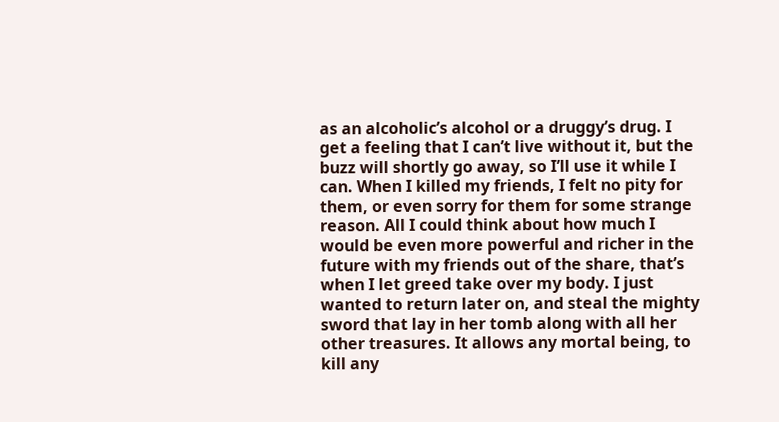as an alcoholic’s alcohol or a druggy’s drug. I get a feeling that I can’t live without it, but the buzz will shortly go away, so I’ll use it while I can. When I killed my friends, I felt no pity for them, or even sorry for them for some strange reason. All I could think about how much I would be even more powerful and richer in the future with my friends out of the share, that’s when I let greed take over my body. I just wanted to return later on, and steal the mighty sword that lay in her tomb along with all her other treasures. It allows any mortal being, to kill any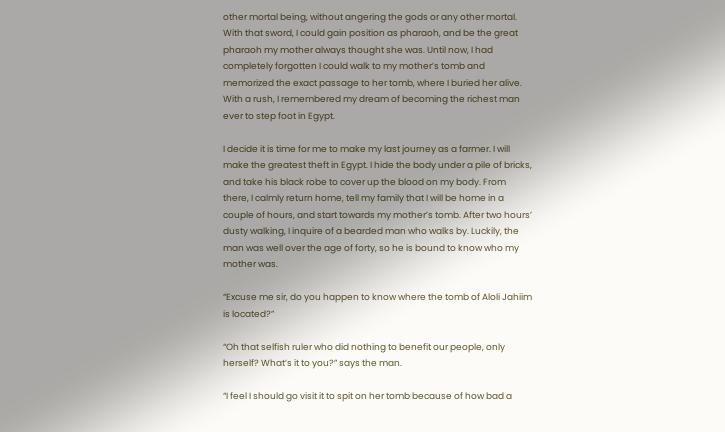other mortal being, without angering the gods or any other mortal. With that sword, I could gain position as pharaoh, and be the great pharaoh my mother always thought she was. Until now, I had completely forgotten I could walk to my mother’s tomb and memorized the exact passage to her tomb, where I buried her alive. With a rush, I remembered my dream of becoming the richest man ever to step foot in Egypt.

I decide it is time for me to make my last journey as a farmer. I will make the greatest theft in Egypt. I hide the body under a pile of bricks, and take his black robe to cover up the blood on my body. From there, I calmly return home, tell my family that I will be home in a couple of hours, and start towards my mother’s tomb. After two hours’ dusty walking, I inquire of a bearded man who walks by. Luckily, the man was well over the age of forty, so he is bound to know who my mother was.

“Excuse me sir, do you happen to know where the tomb of Aloli Jahiim is located?”

“Oh that selfish ruler who did nothing to benefit our people, only herself? What’s it to you?” says the man.

“I feel I should go visit it to spit on her tomb because of how bad a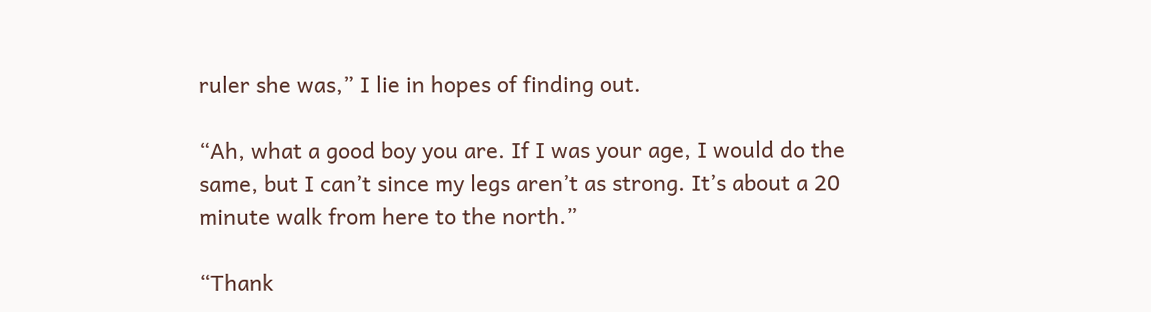ruler she was,” I lie in hopes of finding out.

“Ah, what a good boy you are. If I was your age, I would do the same, but I can’t since my legs aren’t as strong. It’s about a 20 minute walk from here to the north.”

“Thank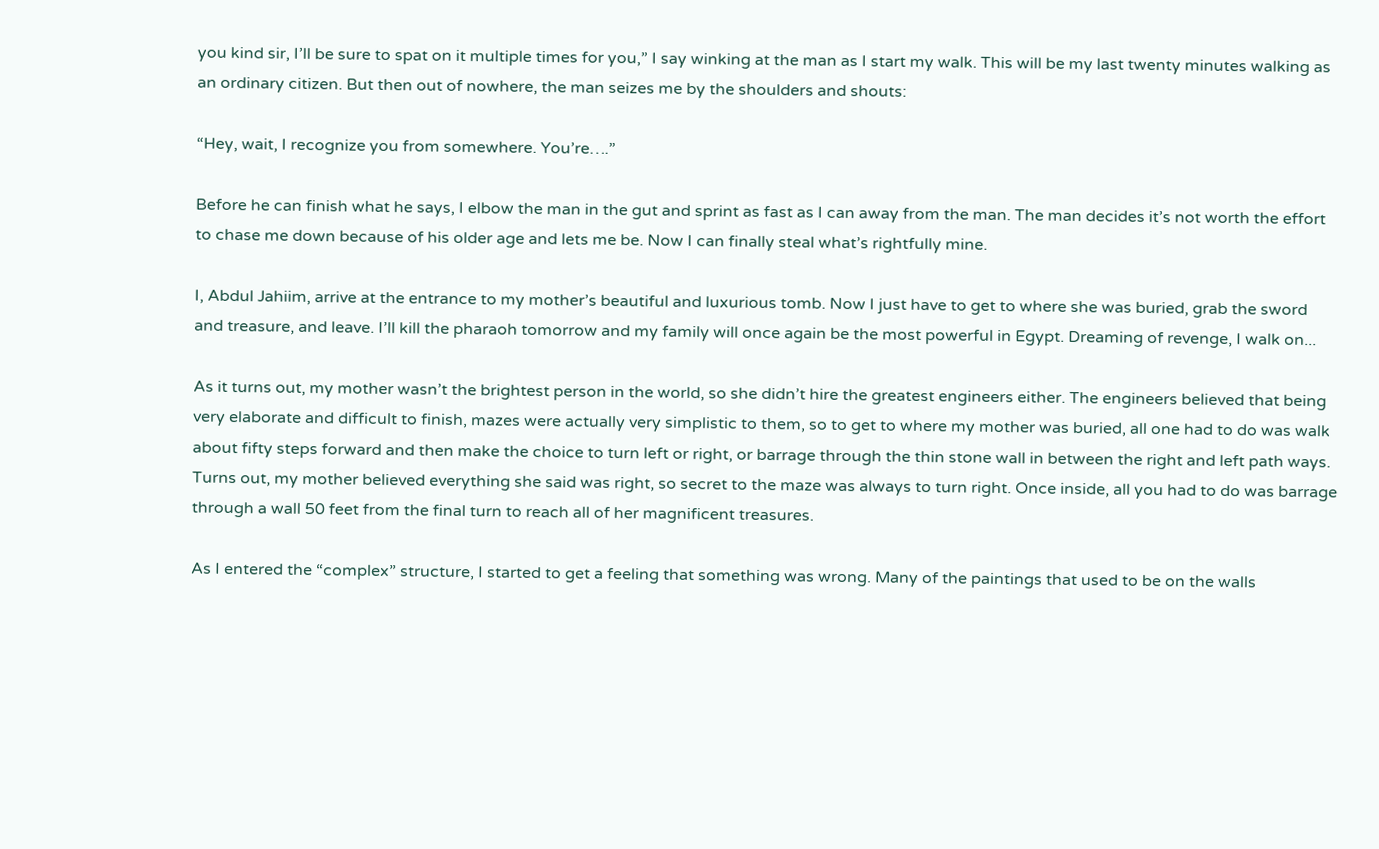you kind sir, I’ll be sure to spat on it multiple times for you,” I say winking at the man as I start my walk. This will be my last twenty minutes walking as an ordinary citizen. But then out of nowhere, the man seizes me by the shoulders and shouts:

“Hey, wait, I recognize you from somewhere. You’re….”

Before he can finish what he says, I elbow the man in the gut and sprint as fast as I can away from the man. The man decides it’s not worth the effort to chase me down because of his older age and lets me be. Now I can finally steal what’s rightfully mine.

I, Abdul Jahiim, arrive at the entrance to my mother’s beautiful and luxurious tomb. Now I just have to get to where she was buried, grab the sword and treasure, and leave. I’ll kill the pharaoh tomorrow and my family will once again be the most powerful in Egypt. Dreaming of revenge, I walk on...

As it turns out, my mother wasn’t the brightest person in the world, so she didn’t hire the greatest engineers either. The engineers believed that being very elaborate and difficult to finish, mazes were actually very simplistic to them, so to get to where my mother was buried, all one had to do was walk about fifty steps forward and then make the choice to turn left or right, or barrage through the thin stone wall in between the right and left path ways. Turns out, my mother believed everything she said was right, so secret to the maze was always to turn right. Once inside, all you had to do was barrage through a wall 50 feet from the final turn to reach all of her magnificent treasures.

As I entered the “complex” structure, I started to get a feeling that something was wrong. Many of the paintings that used to be on the walls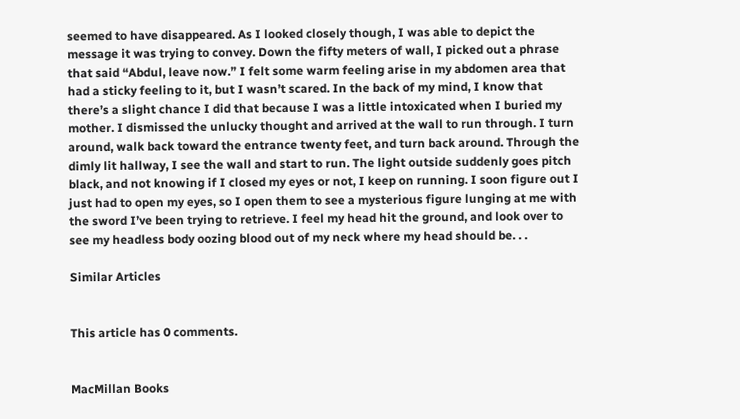seemed to have disappeared. As I looked closely though, I was able to depict the message it was trying to convey. Down the fifty meters of wall, I picked out a phrase that said “Abdul, leave now.” I felt some warm feeling arise in my abdomen area that had a sticky feeling to it, but I wasn’t scared. In the back of my mind, I know that there’s a slight chance I did that because I was a little intoxicated when I buried my mother. I dismissed the unlucky thought and arrived at the wall to run through. I turn around, walk back toward the entrance twenty feet, and turn back around. Through the dimly lit hallway, I see the wall and start to run. The light outside suddenly goes pitch black, and not knowing if I closed my eyes or not, I keep on running. I soon figure out I just had to open my eyes, so I open them to see a mysterious figure lunging at me with the sword I’ve been trying to retrieve. I feel my head hit the ground, and look over to see my headless body oozing blood out of my neck where my head should be. . .

Similar Articles


This article has 0 comments.


MacMillan Books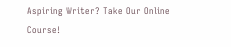Aspiring Writer? Take Our Online Course!